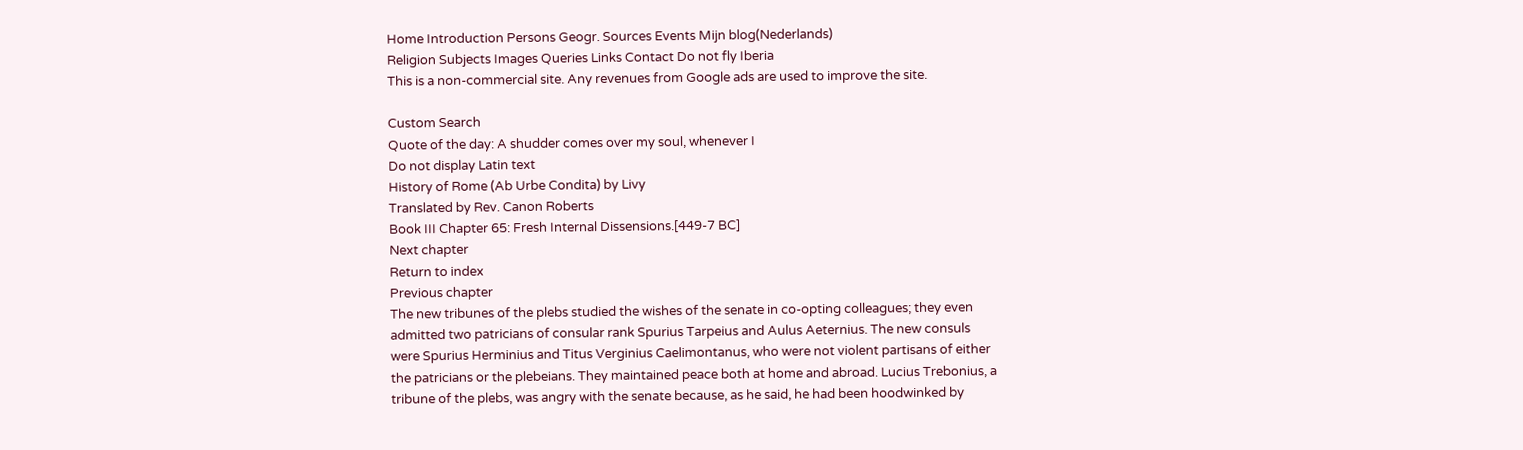Home Introduction Persons Geogr. Sources Events Mijn blog(Nederlands)
Religion Subjects Images Queries Links Contact Do not fly Iberia
This is a non-commercial site. Any revenues from Google ads are used to improve the site.

Custom Search
Quote of the day: A shudder comes over my soul, whenever I
Do not display Latin text
History of Rome (Ab Urbe Condita) by Livy
Translated by Rev. Canon Roberts
Book III Chapter 65: Fresh Internal Dissensions.[449-7 BC]
Next chapter
Return to index
Previous chapter
The new tribunes of the plebs studied the wishes of the senate in co-opting colleagues; they even admitted two patricians of consular rank Spurius Tarpeius and Aulus Aeternius. The new consuls were Spurius Herminius and Titus Verginius Caelimontanus, who were not violent partisans of either the patricians or the plebeians. They maintained peace both at home and abroad. Lucius Trebonius, a tribune of the plebs, was angry with the senate because, as he said, he had been hoodwinked by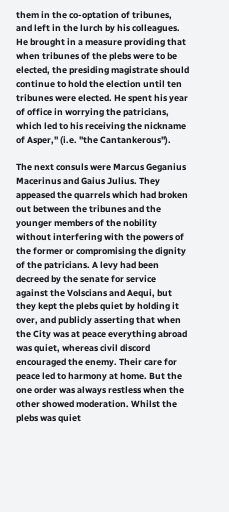them in the co-optation of tribunes, and left in the lurch by his colleagues. He brought in a measure providing that when tribunes of the plebs were to be elected, the presiding magistrate should continue to hold the election until ten tribunes were elected. He spent his year of office in worrying the patricians, which led to his receiving the nickname of Asper," (i.e. "the Cantankerous").

The next consuls were Marcus Geganius Macerinus and Gaius Julius. They appeased the quarrels which had broken out between the tribunes and the younger members of the nobility without interfering with the powers of the former or compromising the dignity of the patricians. A levy had been decreed by the senate for service against the Volscians and Aequi, but they kept the plebs quiet by holding it over, and publicly asserting that when the City was at peace everything abroad was quiet, whereas civil discord encouraged the enemy. Their care for peace led to harmony at home. But the one order was always restless when the other showed moderation. Whilst the plebs was quiet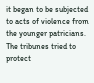it began to be subjected to acts of violence from the younger patricians. The tribunes tried to protect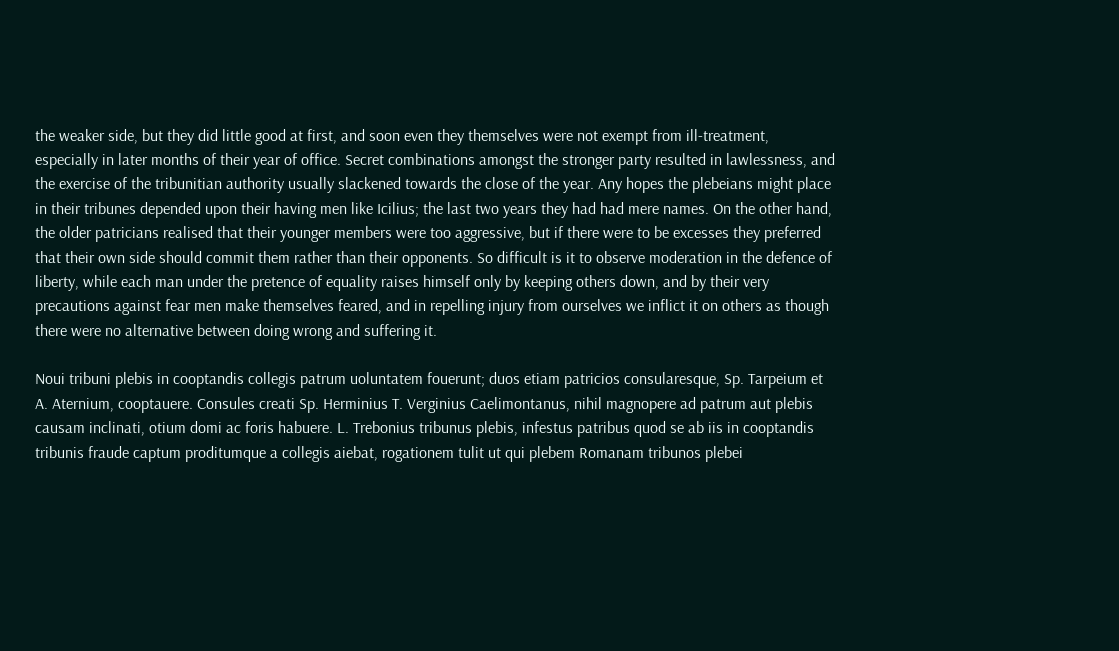the weaker side, but they did little good at first, and soon even they themselves were not exempt from ill-treatment, especially in later months of their year of office. Secret combinations amongst the stronger party resulted in lawlessness, and the exercise of the tribunitian authority usually slackened towards the close of the year. Any hopes the plebeians might place in their tribunes depended upon their having men like Icilius; the last two years they had had mere names. On the other hand, the older patricians realised that their younger members were too aggressive, but if there were to be excesses they preferred that their own side should commit them rather than their opponents. So difficult is it to observe moderation in the defence of liberty, while each man under the pretence of equality raises himself only by keeping others down, and by their very precautions against fear men make themselves feared, and in repelling injury from ourselves we inflict it on others as though there were no alternative between doing wrong and suffering it.

Noui tribuni plebis in cooptandis collegis patrum uoluntatem fouerunt; duos etiam patricios consularesque, Sp. Tarpeium et A. Aternium, cooptauere. Consules creati Sp. Herminius T. Verginius Caelimontanus, nihil magnopere ad patrum aut plebis causam inclinati, otium domi ac foris habuere. L. Trebonius tribunus plebis, infestus patribus quod se ab iis in cooptandis tribunis fraude captum proditumque a collegis aiebat, rogationem tulit ut qui plebem Romanam tribunos plebei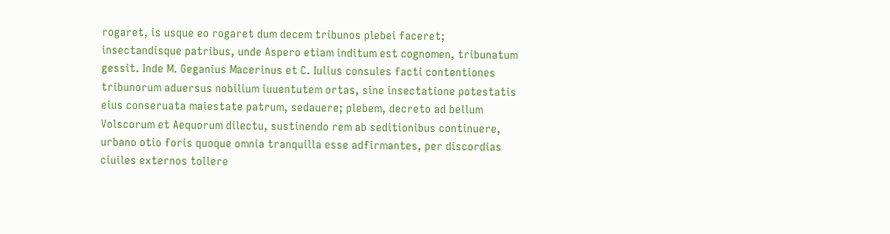rogaret, is usque eo rogaret dum decem tribunos plebei faceret; insectandisque patribus, unde Aspero etiam inditum est cognomen, tribunatum gessit. Inde M. Geganius Macerinus et C. Iulius consules facti contentiones tribunorum aduersus nobilium iuuentutem ortas, sine insectatione potestatis eius conseruata maiestate patrum, sedauere; plebem, decreto ad bellum Volscorum et Aequorum dilectu, sustinendo rem ab seditionibus continuere, urbano otio foris quoque omnia tranquilla esse adfirmantes, per discordias ciuiles externos tollere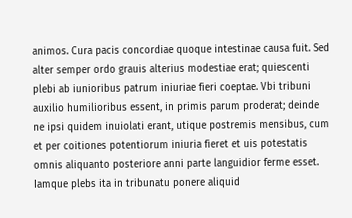animos. Cura pacis concordiae quoque intestinae causa fuit. Sed alter semper ordo grauis alterius modestiae erat; quiescenti plebi ab iunioribus patrum iniuriae fieri coeptae. Vbi tribuni auxilio humilioribus essent, in primis parum proderat; deinde ne ipsi quidem inuiolati erant, utique postremis mensibus, cum et per coitiones potentiorum iniuria fieret et uis potestatis omnis aliquanto posteriore anni parte languidior ferme esset. Iamque plebs ita in tribunatu ponere aliquid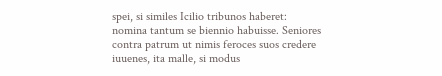spei, si similes Icilio tribunos haberet: nomina tantum se biennio habuisse. Seniores contra patrum ut nimis feroces suos credere iuuenes, ita malle, si modus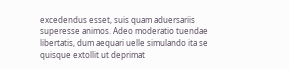excedendus esset, suis quam aduersariis superesse animos. Adeo moderatio tuendae libertatis, dum aequari uelle simulando ita se quisque extollit ut deprimat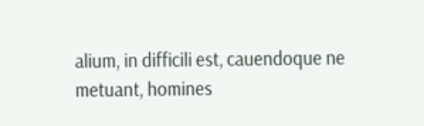alium, in difficili est, cauendoque ne metuant, homines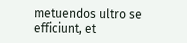metuendos ultro se efficiunt, et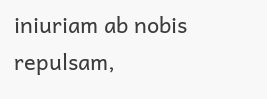iniuriam ab nobis repulsam,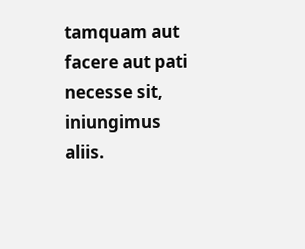tamquam aut facere aut pati necesse sit, iniungimus aliis.